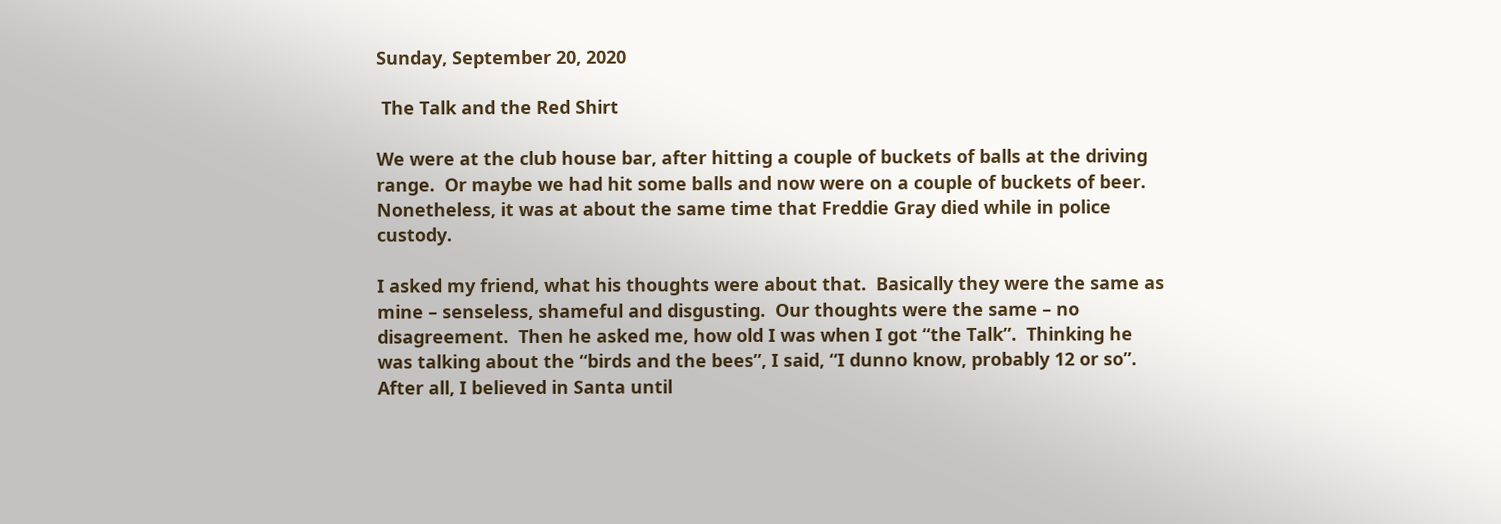Sunday, September 20, 2020

 The Talk and the Red Shirt

We were at the club house bar, after hitting a couple of buckets of balls at the driving range.  Or maybe we had hit some balls and now were on a couple of buckets of beer.  Nonetheless, it was at about the same time that Freddie Gray died while in police custody.

I asked my friend, what his thoughts were about that.  Basically they were the same as mine – senseless, shameful and disgusting.  Our thoughts were the same – no disagreement.  Then he asked me, how old I was when I got “the Talk”.  Thinking he was talking about the “birds and the bees”, I said, “I dunno know, probably 12 or so”.  After all, I believed in Santa until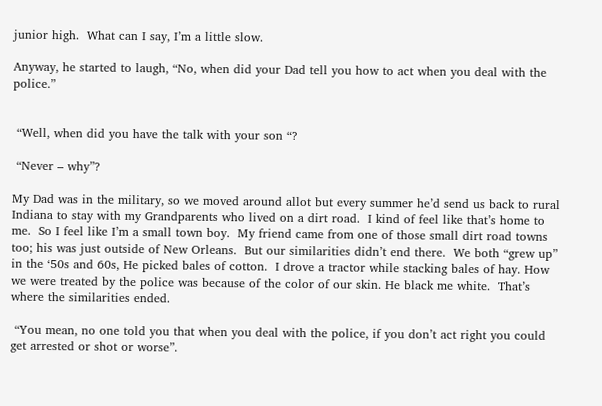junior high.  What can I say, I’m a little slow.

Anyway, he started to laugh, “No, when did your Dad tell you how to act when you deal with the police.”


 “Well, when did you have the talk with your son “?

 “Never – why”?

My Dad was in the military, so we moved around allot but every summer he’d send us back to rural Indiana to stay with my Grandparents who lived on a dirt road.  I kind of feel like that’s home to me.  So I feel like I’m a small town boy.  My friend came from one of those small dirt road towns too; his was just outside of New Orleans.  But our similarities didn’t end there.  We both “grew up” in the ‘50s and 60s, He picked bales of cotton.  I drove a tractor while stacking bales of hay. How we were treated by the police was because of the color of our skin. He black me white.  That’s where the similarities ended.

 “You mean, no one told you that when you deal with the police, if you don’t act right you could get arrested or shot or worse”.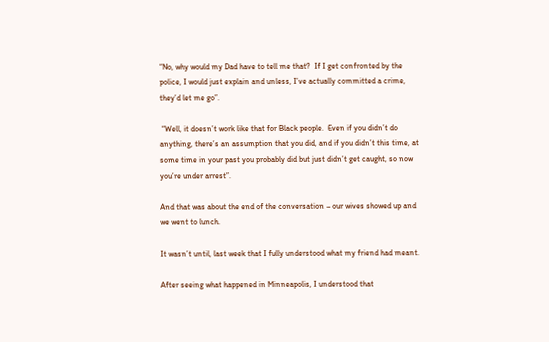“No, why would my Dad have to tell me that?  If I get confronted by the police, I would just explain and unless, I’ve actually committed a crime, they’d let me go”.

 “Well, it doesn’t work like that for Black people.  Even if you didn’t do anything, there’s an assumption that you did, and if you didn’t this time, at some time in your past you probably did but just didn’t get caught, so now you’re under arrest”.

And that was about the end of the conversation – our wives showed up and we went to lunch.

It wasn’t until, last week that I fully understood what my friend had meant.

After seeing what happened in Minneapolis, I understood that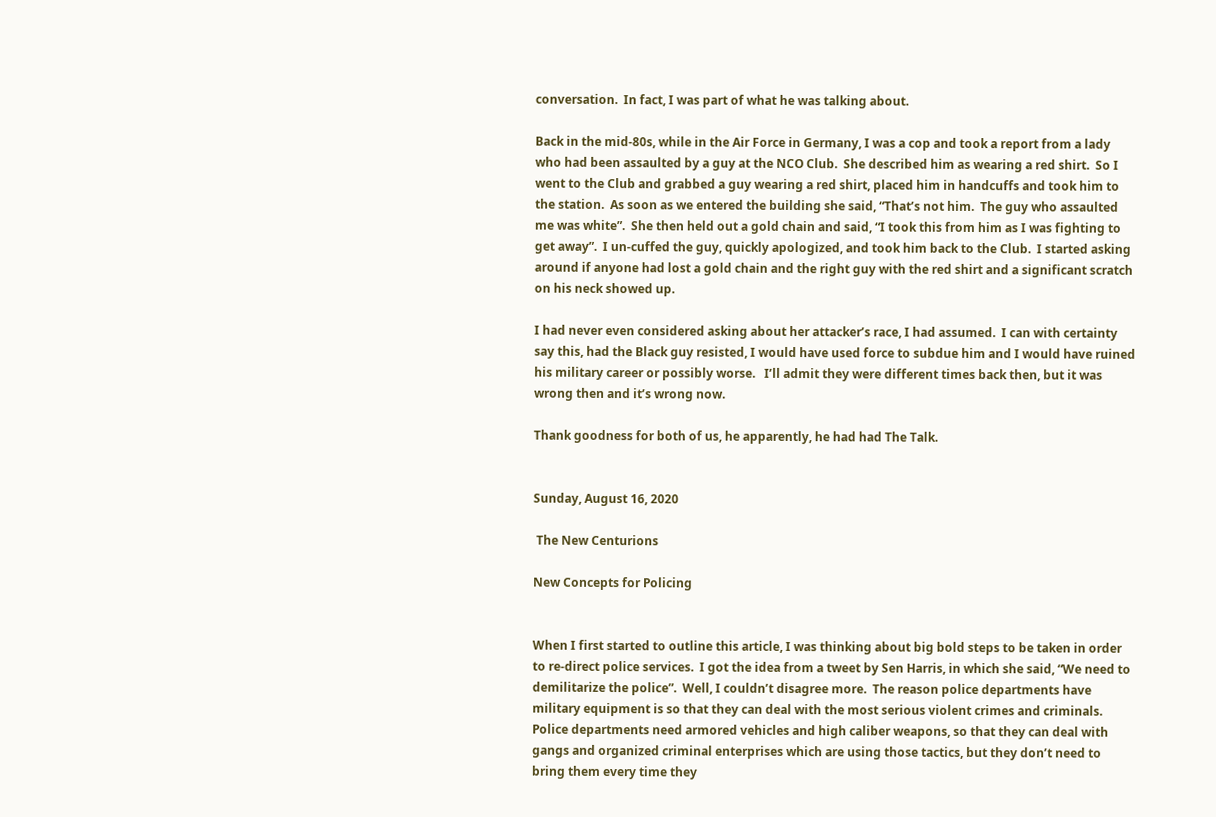conversation.  In fact, I was part of what he was talking about.

Back in the mid-80s, while in the Air Force in Germany, I was a cop and took a report from a lady who had been assaulted by a guy at the NCO Club.  She described him as wearing a red shirt.  So I went to the Club and grabbed a guy wearing a red shirt, placed him in handcuffs and took him to the station.  As soon as we entered the building she said, “That’s not him.  The guy who assaulted me was white”.  She then held out a gold chain and said, “I took this from him as I was fighting to get away”.  I un-cuffed the guy, quickly apologized, and took him back to the Club.  I started asking around if anyone had lost a gold chain and the right guy with the red shirt and a significant scratch on his neck showed up.

I had never even considered asking about her attacker’s race, I had assumed.  I can with certainty say this, had the Black guy resisted, I would have used force to subdue him and I would have ruined his military career or possibly worse.   I’ll admit they were different times back then, but it was wrong then and it’s wrong now.

Thank goodness for both of us, he apparently, he had had The Talk.


Sunday, August 16, 2020

 The New Centurions

New Concepts for Policing


When I first started to outline this article, I was thinking about big bold steps to be taken in order to re-direct police services.  I got the idea from a tweet by Sen Harris, in which she said, “We need to demilitarize the police”.  Well, I couldn’t disagree more.  The reason police departments have military equipment is so that they can deal with the most serious violent crimes and criminals.  Police departments need armored vehicles and high caliber weapons, so that they can deal with gangs and organized criminal enterprises which are using those tactics, but they don’t need to bring them every time they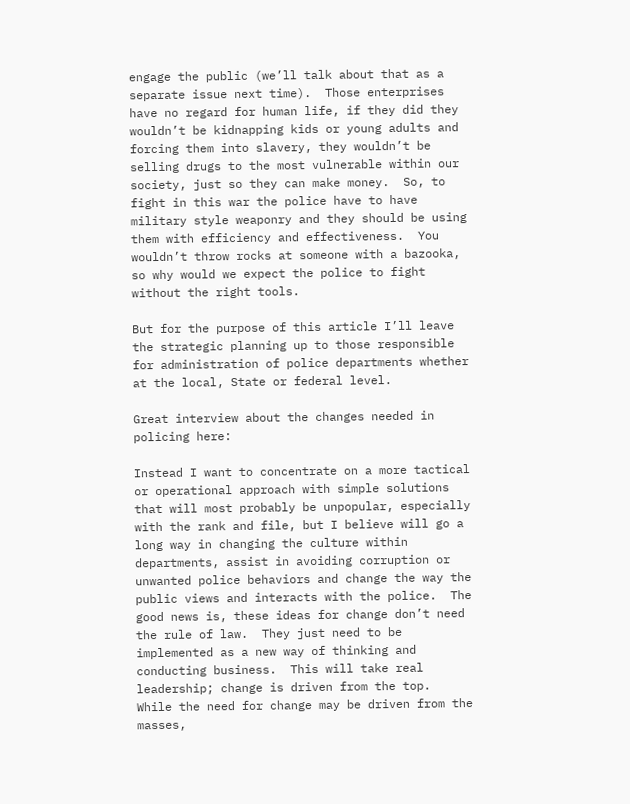engage the public (we’ll talk about that as a separate issue next time).  Those enterprises have no regard for human life, if they did they wouldn’t be kidnapping kids or young adults and forcing them into slavery, they wouldn’t be selling drugs to the most vulnerable within our society, just so they can make money.  So, to fight in this war the police have to have military style weaponry and they should be using them with efficiency and effectiveness.  You wouldn’t throw rocks at someone with a bazooka, so why would we expect the police to fight without the right tools.

But for the purpose of this article I’ll leave the strategic planning up to those responsible for administration of police departments whether at the local, State or federal level.

Great interview about the changes needed in policing here:

Instead I want to concentrate on a more tactical or operational approach with simple solutions that will most probably be unpopular, especially with the rank and file, but I believe will go a long way in changing the culture within departments, assist in avoiding corruption or unwanted police behaviors and change the way the public views and interacts with the police.  The good news is, these ideas for change don’t need the rule of law.  They just need to be implemented as a new way of thinking and conducting business.  This will take real leadership; change is driven from the top.  While the need for change may be driven from the masses,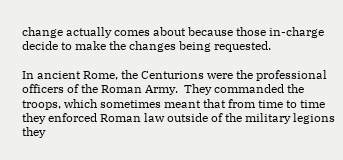change actually comes about because those in-charge decide to make the changes being requested.

In ancient Rome, the Centurions were the professional officers of the Roman Army.  They commanded the troops, which sometimes meant that from time to time they enforced Roman law outside of the military legions they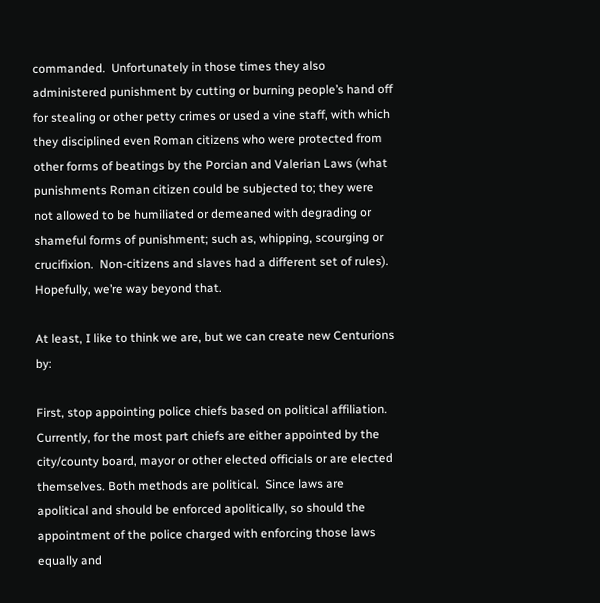commanded.  Unfortunately in those times they also administered punishment by cutting or burning people’s hand off for stealing or other petty crimes or used a vine staff, with which they disciplined even Roman citizens who were protected from other forms of beatings by the Porcian and Valerian Laws (what punishments Roman citizen could be subjected to; they were not allowed to be humiliated or demeaned with degrading or shameful forms of punishment; such as, whipping, scourging or crucifixion.  Non-citizens and slaves had a different set of rules).  Hopefully, we’re way beyond that.

At least, I like to think we are, but we can create new Centurions by:

First, stop appointing police chiefs based on political affiliation.  Currently, for the most part chiefs are either appointed by the city/county board, mayor or other elected officials or are elected themselves. Both methods are political.  Since laws are apolitical and should be enforced apolitically, so should the appointment of the police charged with enforcing those laws equally and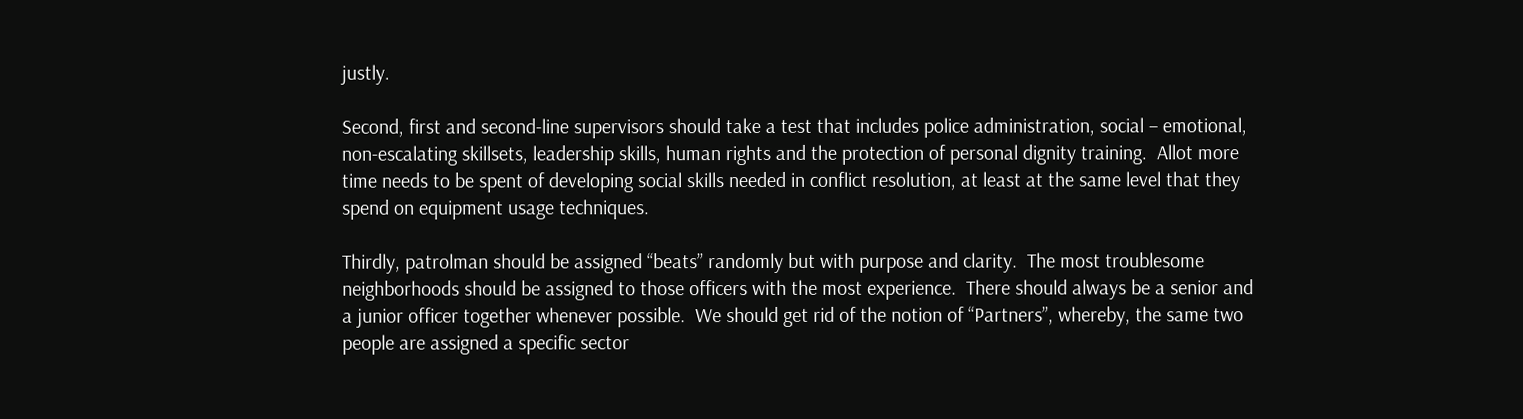justly.

Second, first and second-line supervisors should take a test that includes police administration, social – emotional, non-escalating skillsets, leadership skills, human rights and the protection of personal dignity training.  Allot more time needs to be spent of developing social skills needed in conflict resolution, at least at the same level that they spend on equipment usage techniques.

Thirdly, patrolman should be assigned “beats” randomly but with purpose and clarity.  The most troublesome neighborhoods should be assigned to those officers with the most experience.  There should always be a senior and a junior officer together whenever possible.  We should get rid of the notion of “Partners”, whereby, the same two people are assigned a specific sector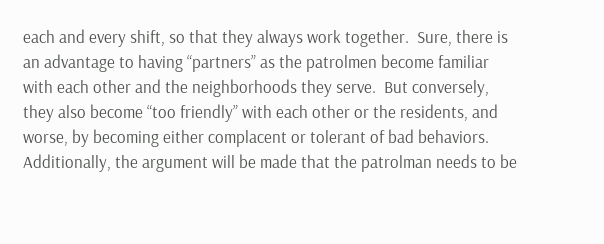each and every shift, so that they always work together.  Sure, there is an advantage to having “partners” as the patrolmen become familiar with each other and the neighborhoods they serve.  But conversely, they also become “too friendly” with each other or the residents, and worse, by becoming either complacent or tolerant of bad behaviors.   Additionally, the argument will be made that the patrolman needs to be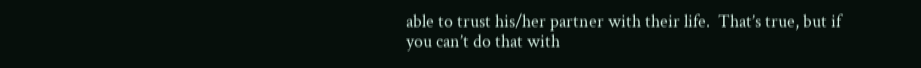able to trust his/her partner with their life.  That’s true, but if you can’t do that with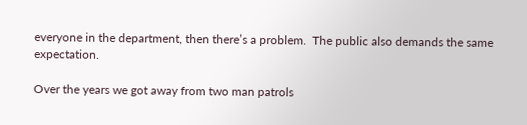everyone in the department, then there’s a problem.  The public also demands the same expectation.

Over the years we got away from two man patrols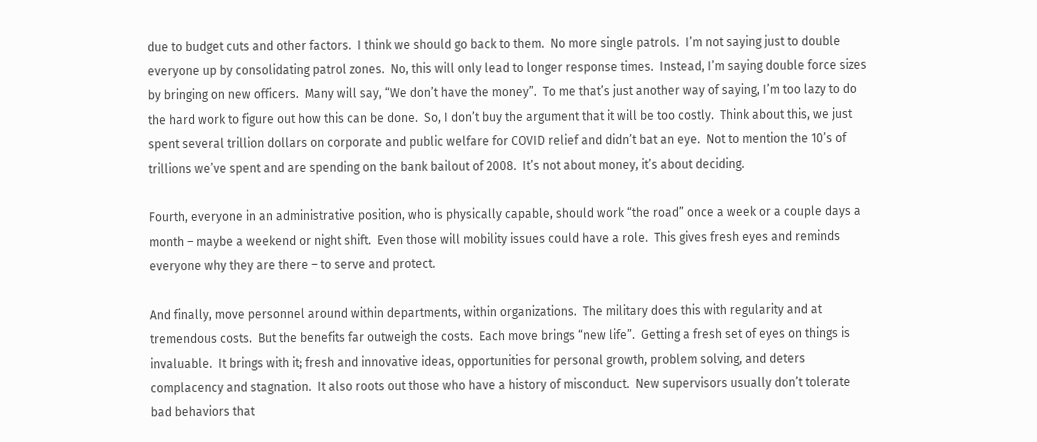due to budget cuts and other factors.  I think we should go back to them.  No more single patrols.  I’m not saying just to double everyone up by consolidating patrol zones.  No, this will only lead to longer response times.  Instead, I’m saying double force sizes by bringing on new officers.  Many will say, “We don’t have the money”.  To me that’s just another way of saying, I’m too lazy to do the hard work to figure out how this can be done.  So, I don’t buy the argument that it will be too costly.  Think about this, we just spent several trillion dollars on corporate and public welfare for COVID relief and didn’t bat an eye.  Not to mention the 10’s of trillions we’ve spent and are spending on the bank bailout of 2008.  It’s not about money, it’s about deciding.

Fourth, everyone in an administrative position, who is physically capable, should work “the road” once a week or a couple days a month – maybe a weekend or night shift.  Even those will mobility issues could have a role.  This gives fresh eyes and reminds everyone why they are there – to serve and protect.

And finally, move personnel around within departments, within organizations.  The military does this with regularity and at tremendous costs.  But the benefits far outweigh the costs.  Each move brings “new life”.  Getting a fresh set of eyes on things is invaluable.  It brings with it; fresh and innovative ideas, opportunities for personal growth, problem solving, and deters complacency and stagnation.  It also roots out those who have a history of misconduct.  New supervisors usually don’t tolerate bad behaviors that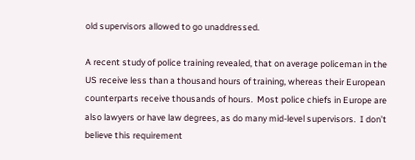old supervisors allowed to go unaddressed.

A recent study of police training revealed, that on average policeman in the US receive less than a thousand hours of training, whereas their European counterparts receive thousands of hours.  Most police chiefs in Europe are also lawyers or have law degrees, as do many mid-level supervisors.  I don’t believe this requirement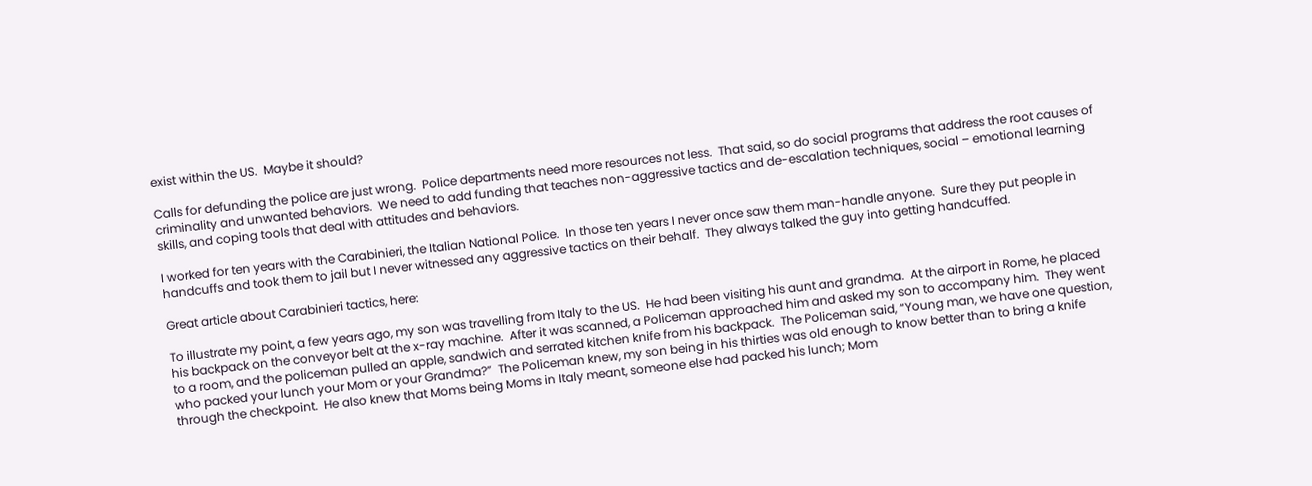exist within the US.  Maybe it should?

Calls for defunding the police are just wrong.  Police departments need more resources not less.  That said, so do social programs that address the root causes of criminality and unwanted behaviors.  We need to add funding that teaches non-aggressive tactics and de-escalation techniques, social – emotional learning skills, and coping tools that deal with attitudes and behaviors.

I worked for ten years with the Carabinieri, the Italian National Police.  In those ten years I never once saw them man-handle anyone.  Sure they put people in handcuffs and took them to jail but I never witnessed any aggressive tactics on their behalf.  They always talked the guy into getting handcuffed.

Great article about Carabinieri tactics, here:

To illustrate my point, a few years ago, my son was travelling from Italy to the US.  He had been visiting his aunt and grandma.  At the airport in Rome, he placed his backpack on the conveyor belt at the x-ray machine.  After it was scanned, a Policeman approached him and asked my son to accompany him.  They went to a room, and the policeman pulled an apple, sandwich and serrated kitchen knife from his backpack.  The Policeman said, “Young man, we have one question, who packed your lunch your Mom or your Grandma?”  The Policeman knew, my son being in his thirties was old enough to know better than to bring a knife through the checkpoint.  He also knew that Moms being Moms in Italy meant, someone else had packed his lunch; Mom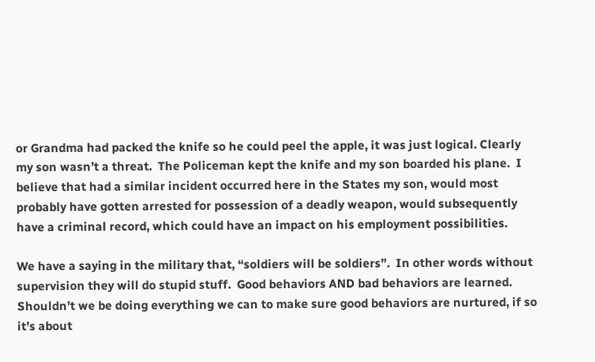or Grandma had packed the knife so he could peel the apple, it was just logical. Clearly my son wasn’t a threat.  The Policeman kept the knife and my son boarded his plane.  I believe that had a similar incident occurred here in the States my son, would most probably have gotten arrested for possession of a deadly weapon, would subsequently have a criminal record, which could have an impact on his employment possibilities.

We have a saying in the military that, “soldiers will be soldiers”.  In other words without supervision they will do stupid stuff.  Good behaviors AND bad behaviors are learned.  Shouldn’t we be doing everything we can to make sure good behaviors are nurtured, if so it’s about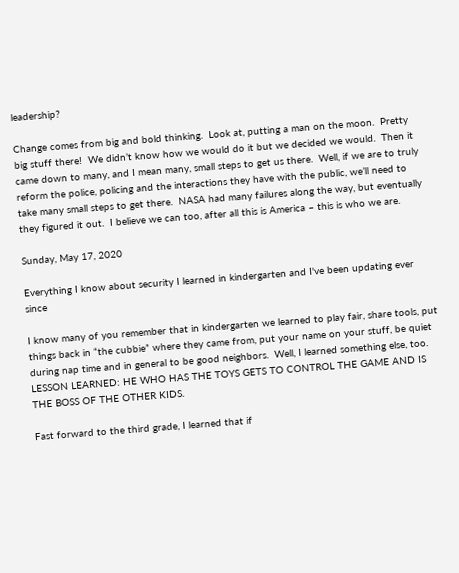leadership?

Change comes from big and bold thinking.  Look at, putting a man on the moon.  Pretty big stuff there!  We didn’t know how we would do it but we decided we would.  Then it came down to many, and I mean many, small steps to get us there.  Well, if we are to truly reform the police, policing and the interactions they have with the public, we’ll need to take many small steps to get there.  NASA had many failures along the way, but eventually they figured it out.  I believe we can too, after all this is America – this is who we are.

Sunday, May 17, 2020

Everything I know about security I learned in kindergarten and I've been updating ever since

I know many of you remember that in kindergarten we learned to play fair, share tools, put things back in “the cubbie” where they came from, put your name on your stuff, be quiet during nap time and in general to be good neighbors.  Well, I learned something else, too.  LESSON LEARNED: HE WHO HAS THE TOYS GETS TO CONTROL THE GAME AND IS THE BOSS OF THE OTHER KIDS.

Fast forward to the third grade, I learned that if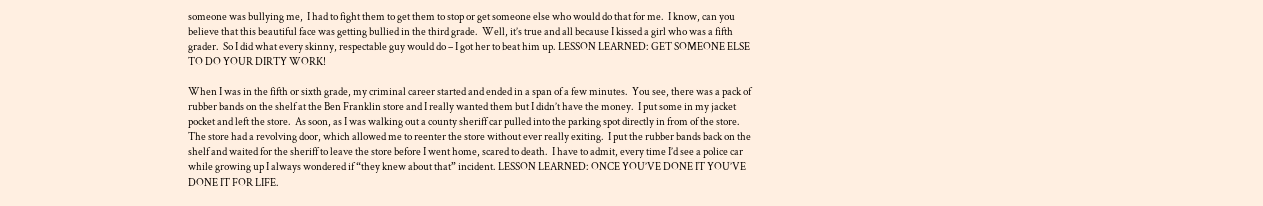someone was bullying me,  I had to fight them to get them to stop or get someone else who would do that for me.  I know, can you believe that this beautiful face was getting bullied in the third grade.  Well, it’s true and all because I kissed a girl who was a fifth grader.  So I did what every skinny, respectable guy would do – I got her to beat him up. LESSON LEARNED: GET SOMEONE ELSE TO DO YOUR DIRTY WORK!

When I was in the fifth or sixth grade, my criminal career started and ended in a span of a few minutes.  You see, there was a pack of rubber bands on the shelf at the Ben Franklin store and I really wanted them but I didn’t have the money.  I put some in my jacket pocket and left the store.  As soon, as I was walking out a county sheriff car pulled into the parking spot directly in from of the store.  The store had a revolving door, which allowed me to reenter the store without ever really exiting.  I put the rubber bands back on the shelf and waited for the sheriff to leave the store before I went home, scared to death.  I have to admit, every time I’d see a police car while growing up I always wondered if “they knew about that” incident. LESSON LEARNED: ONCE YOU’VE DONE IT YOU’VE DONE IT FOR LIFE.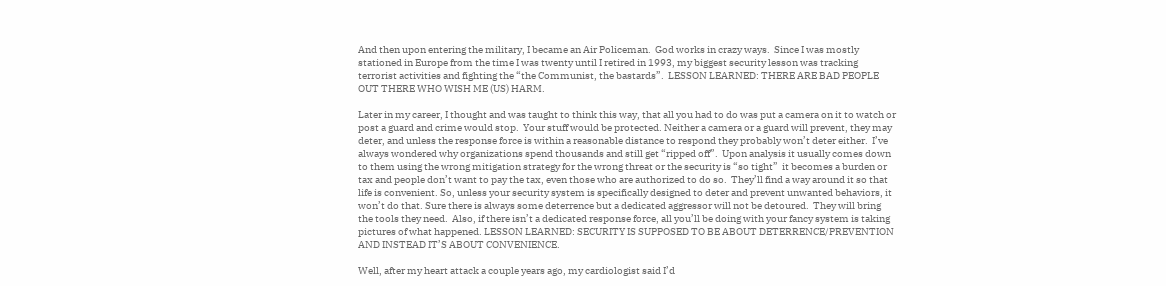And then upon entering the military, I became an Air Policeman.  God works in crazy ways.  Since I was mostly stationed in Europe from the time I was twenty until I retired in 1993, my biggest security lesson was tracking terrorist activities and fighting the “the Communist, the bastards”.  LESSON LEARNED: THERE ARE BAD PEOPLE OUT THERE WHO WISH ME (US) HARM.

Later in my career, I thought and was taught to think this way, that all you had to do was put a camera on it to watch or post a guard and crime would stop.  Your stuff would be protected. Neither a camera or a guard will prevent, they may deter, and unless the response force is within a reasonable distance to respond they probably won’t deter either.  I’ve always wondered why organizations spend thousands and still get “ripped off”.  Upon analysis it usually comes down to them using the wrong mitigation strategy for the wrong threat or the security is “so tight”  it becomes a burden or tax and people don’t want to pay the tax, even those who are authorized to do so.  They’ll find a way around it so that life is convenient. So, unless your security system is specifically designed to deter and prevent unwanted behaviors, it won’t do that. Sure there is always some deterrence but a dedicated aggressor will not be detoured.  They will bring the tools they need.  Also, if there isn’t a dedicated response force, all you’ll be doing with your fancy system is taking pictures of what happened. LESSON LEARNED: SECURITY IS SUPPOSED TO BE ABOUT DETERRENCE/PREVENTION AND INSTEAD IT’S ABOUT CONVENIENCE.

Well, after my heart attack a couple years ago, my cardiologist said I’d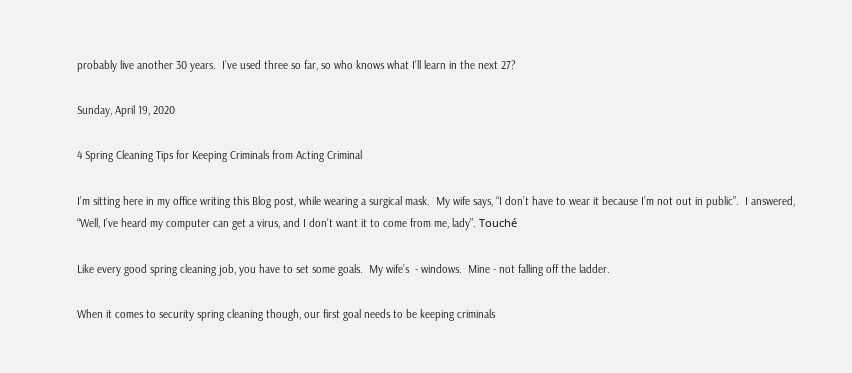probably live another 30 years.  I’ve used three so far, so who knows what I’ll learn in the next 27?

Sunday, April 19, 2020

4 Spring Cleaning Tips for Keeping Criminals from Acting Criminal

I’m sitting here in my office writing this Blog post, while wearing a surgical mask.  My wife says, “I don’t have to wear it because I’m not out in public”.  I answered, “Well, I’ve heard my computer can get a virus, and I don’t want it to come from me, lady”. Touché

Like every good spring cleaning job, you have to set some goals.  My wife’s  - windows.  Mine - not falling off the ladder.

When it comes to security spring cleaning though, our first goal needs to be keeping criminals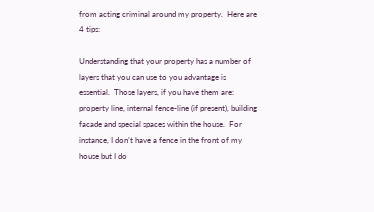from acting criminal around my property.  Here are 4 tips:

Understanding that your property has a number of layers that you can use to you advantage is essential.  Those layers, if you have them are: property line, internal fence-line (if present), building facade and special spaces within the house.  For instance, I don’t have a fence in the front of my house but I do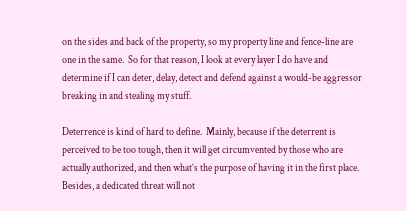on the sides and back of the property, so my property line and fence-line are one in the same.  So for that reason, I look at every layer I do have and determine if I can deter, delay, detect and defend against a would-be aggressor breaking in and stealing my stuff.

Deterrence is kind of hard to define.  Mainly, because if the deterrent is perceived to be too tough, then it will get circumvented by those who are actually authorized, and then what’s the purpose of having it in the first place.  Besides, a dedicated threat will not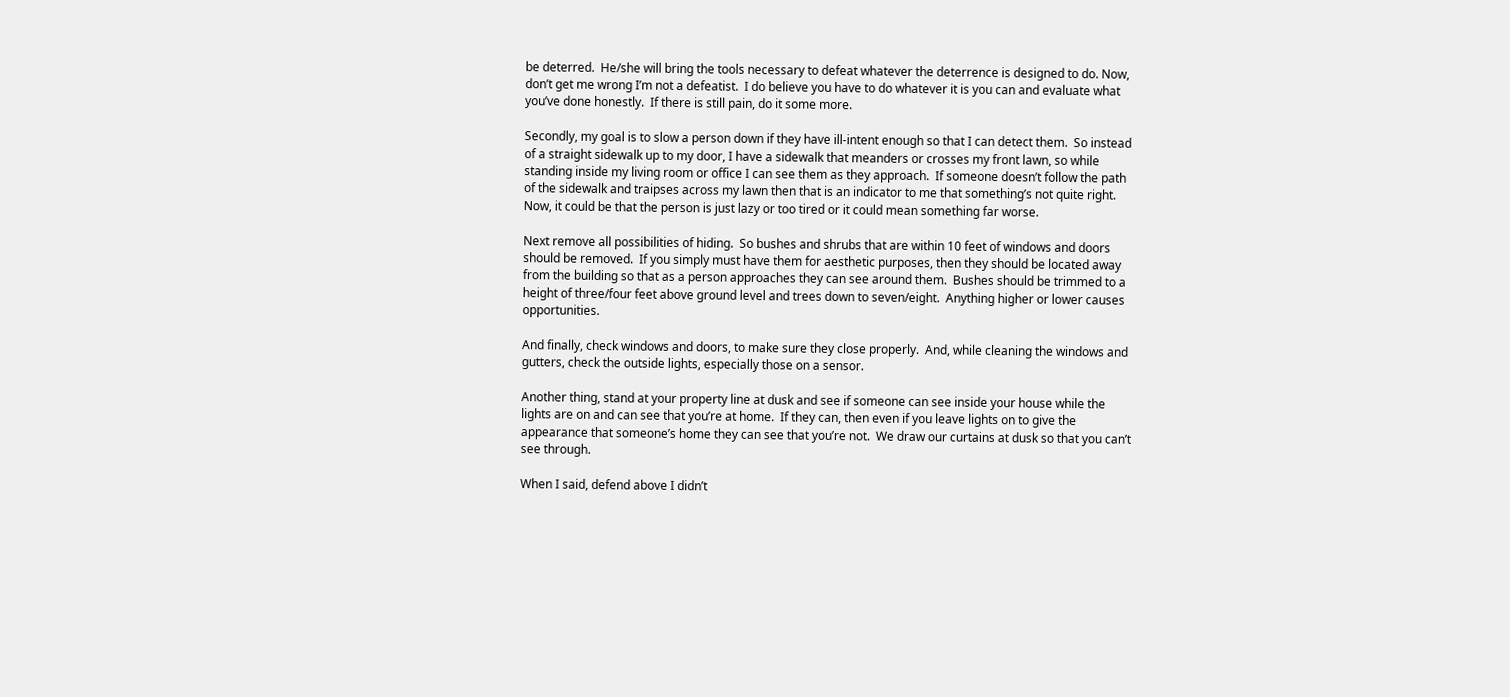be deterred.  He/she will bring the tools necessary to defeat whatever the deterrence is designed to do. Now, don’t get me wrong I’m not a defeatist.  I do believe you have to do whatever it is you can and evaluate what you’ve done honestly.  If there is still pain, do it some more.

Secondly, my goal is to slow a person down if they have ill-intent enough so that I can detect them.  So instead of a straight sidewalk up to my door, I have a sidewalk that meanders or crosses my front lawn, so while standing inside my living room or office I can see them as they approach.  If someone doesn’t follow the path of the sidewalk and traipses across my lawn then that is an indicator to me that something’s not quite right.  Now, it could be that the person is just lazy or too tired or it could mean something far worse.

Next remove all possibilities of hiding.  So bushes and shrubs that are within 10 feet of windows and doors should be removed.  If you simply must have them for aesthetic purposes, then they should be located away from the building so that as a person approaches they can see around them.  Bushes should be trimmed to a height of three/four feet above ground level and trees down to seven/eight.  Anything higher or lower causes opportunities.

And finally, check windows and doors, to make sure they close properly.  And, while cleaning the windows and gutters, check the outside lights, especially those on a sensor.

Another thing, stand at your property line at dusk and see if someone can see inside your house while the lights are on and can see that you’re at home.  If they can, then even if you leave lights on to give the appearance that someone’s home they can see that you’re not.  We draw our curtains at dusk so that you can’t see through.

When I said, defend above I didn’t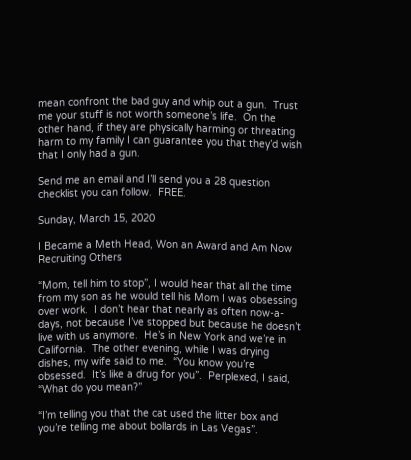mean confront the bad guy and whip out a gun.  Trust me your stuff is not worth someone’s life.  On the other hand, if they are physically harming or threating harm to my family I can guarantee you that they’d wish that I only had a gun.

Send me an email and I’ll send you a 28 question checklist you can follow.  FREE.

Sunday, March 15, 2020

I Became a Meth Head, Won an Award and Am Now Recruiting Others

“Mom, tell him to stop”, I would hear that all the time from my son as he would tell his Mom I was obsessing over work.  I don’t hear that nearly as often now-a-days, not because I’ve stopped but because he doesn’t live with us anymore.  He’s in New York and we’re in California.  The other evening, while I was drying dishes, my wife said to me.  “You know you’re obsessed.  It’s like a drug for you”.  Perplexed, I said, “What do you mean?”

“I’m telling you that the cat used the litter box and you’re telling me about bollards in Las Vegas”.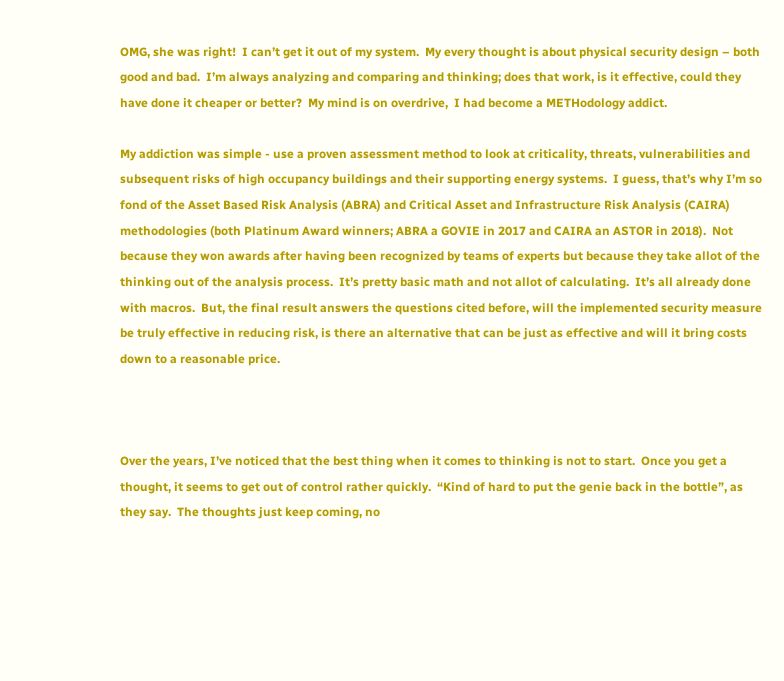OMG, she was right!  I can’t get it out of my system.  My every thought is about physical security design – both good and bad.  I’m always analyzing and comparing and thinking; does that work, is it effective, could they have done it cheaper or better?  My mind is on overdrive,  I had become a METHodology addict.

My addiction was simple - use a proven assessment method to look at criticality, threats, vulnerabilities and subsequent risks of high occupancy buildings and their supporting energy systems.  I guess, that’s why I’m so fond of the Asset Based Risk Analysis (ABRA) and Critical Asset and Infrastructure Risk Analysis (CAIRA) methodologies (both Platinum Award winners; ABRA a GOVIE in 2017 and CAIRA an ASTOR in 2018).  Not because they won awards after having been recognized by teams of experts but because they take allot of the thinking out of the analysis process.  It’s pretty basic math and not allot of calculating.  It’s all already done with macros.  But, the final result answers the questions cited before, will the implemented security measure be truly effective in reducing risk, is there an alternative that can be just as effective and will it bring costs down to a reasonable price.



Over the years, I’ve noticed that the best thing when it comes to thinking is not to start.  Once you get a thought, it seems to get out of control rather quickly.  “Kind of hard to put the genie back in the bottle”, as they say.  The thoughts just keep coming, no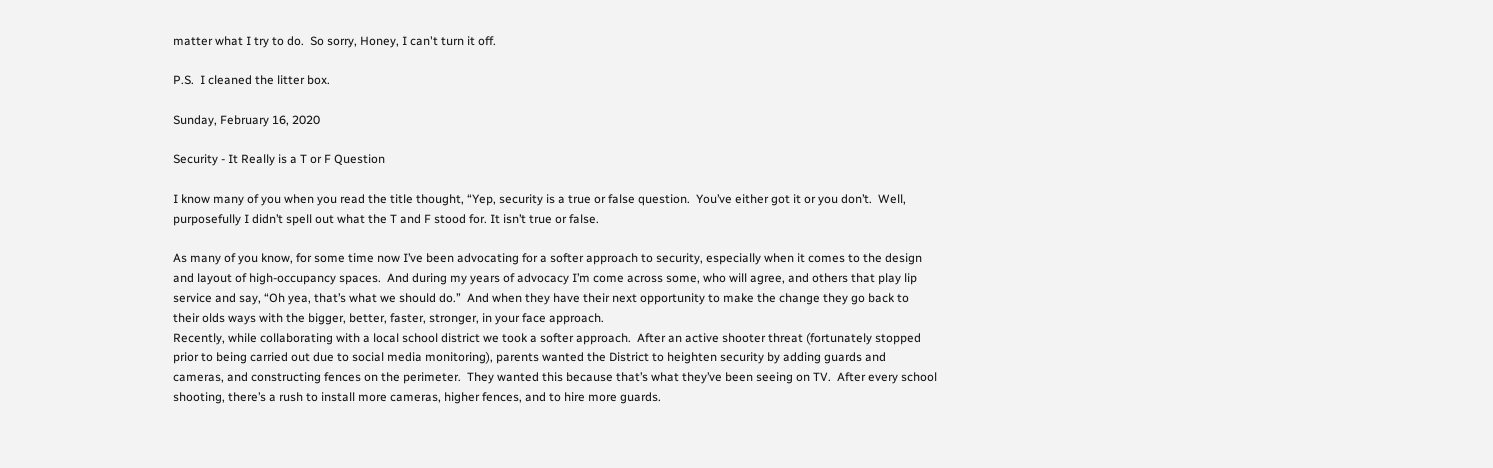matter what I try to do.  So sorry, Honey, I can't turn it off.

P.S.  I cleaned the litter box.

Sunday, February 16, 2020

Security - It Really is a T or F Question

I know many of you when you read the title thought, “Yep, security is a true or false question.  You’ve either got it or you don’t.  Well, purposefully I didn’t spell out what the T and F stood for. It isn’t true or false.

As many of you know, for some time now I’ve been advocating for a softer approach to security, especially when it comes to the design and layout of high-occupancy spaces.  And during my years of advocacy I’m come across some, who will agree, and others that play lip service and say, “Oh yea, that’s what we should do.”  And when they have their next opportunity to make the change they go back to their olds ways with the bigger, better, faster, stronger, in your face approach.
Recently, while collaborating with a local school district we took a softer approach.  After an active shooter threat (fortunately stopped prior to being carried out due to social media monitoring), parents wanted the District to heighten security by adding guards and cameras, and constructing fences on the perimeter.  They wanted this because that’s what they’ve been seeing on TV.  After every school shooting, there’s a rush to install more cameras, higher fences, and to hire more guards.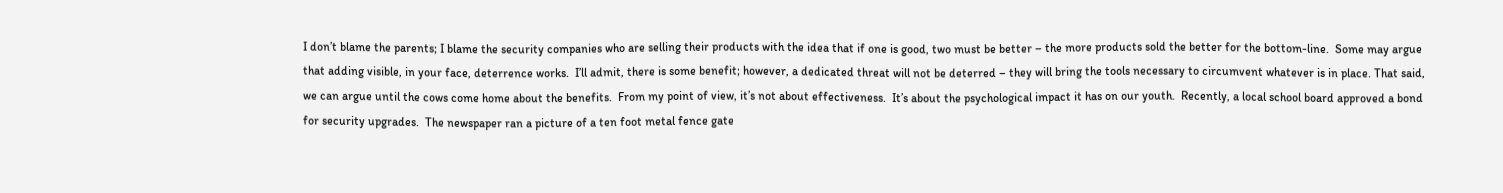I don’t blame the parents; I blame the security companies who are selling their products with the idea that if one is good, two must be better – the more products sold the better for the bottom-line.  Some may argue that adding visible, in your face, deterrence works.  I’ll admit, there is some benefit; however, a dedicated threat will not be deterred – they will bring the tools necessary to circumvent whatever is in place. That said, we can argue until the cows come home about the benefits.  From my point of view, it’s not about effectiveness.  It’s about the psychological impact it has on our youth.  Recently, a local school board approved a bond for security upgrades.  The newspaper ran a picture of a ten foot metal fence gate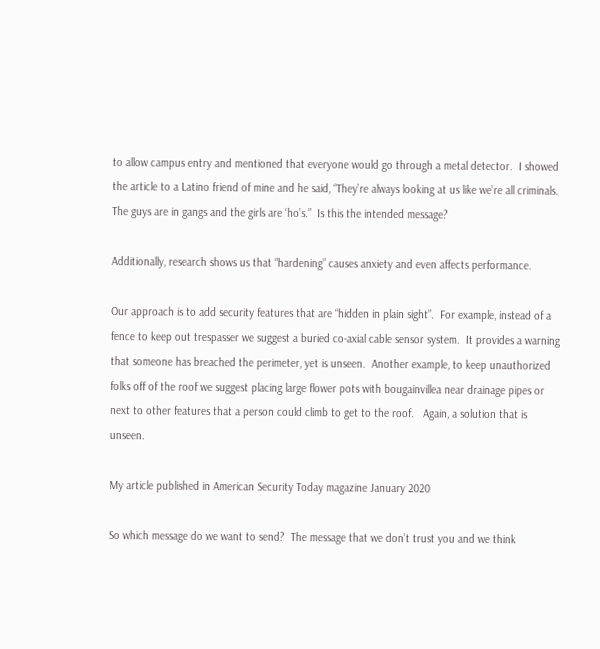to allow campus entry and mentioned that everyone would go through a metal detector.  I showed the article to a Latino friend of mine and he said, “They’re always looking at us like we’re all criminals.  The guys are in gangs and the girls are ‘ho’s.”  Is this the intended message?

Additionally, research shows us that “hardening” causes anxiety and even affects performance.

Our approach is to add security features that are “hidden in plain sight”.  For example, instead of a fence to keep out trespasser we suggest a buried co-axial cable sensor system.  It provides a warning that someone has breached the perimeter, yet is unseen.  Another example, to keep unauthorized folks off of the roof we suggest placing large flower pots with bougainvillea near drainage pipes or next to other features that a person could climb to get to the roof.   Again, a solution that is unseen.

My article published in American Security Today magazine January 2020

So which message do we want to send?  The message that we don’t trust you and we think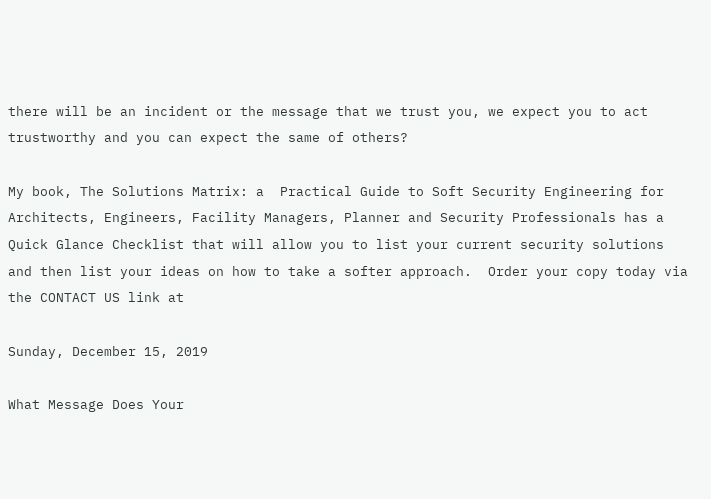there will be an incident or the message that we trust you, we expect you to act trustworthy and you can expect the same of others?

My book, The Solutions Matrix: a  Practical Guide to Soft Security Engineering for Architects, Engineers, Facility Managers, Planner and Security Professionals has a Quick Glance Checklist that will allow you to list your current security solutions and then list your ideas on how to take a softer approach.  Order your copy today via the CONTACT US link at

Sunday, December 15, 2019

What Message Does Your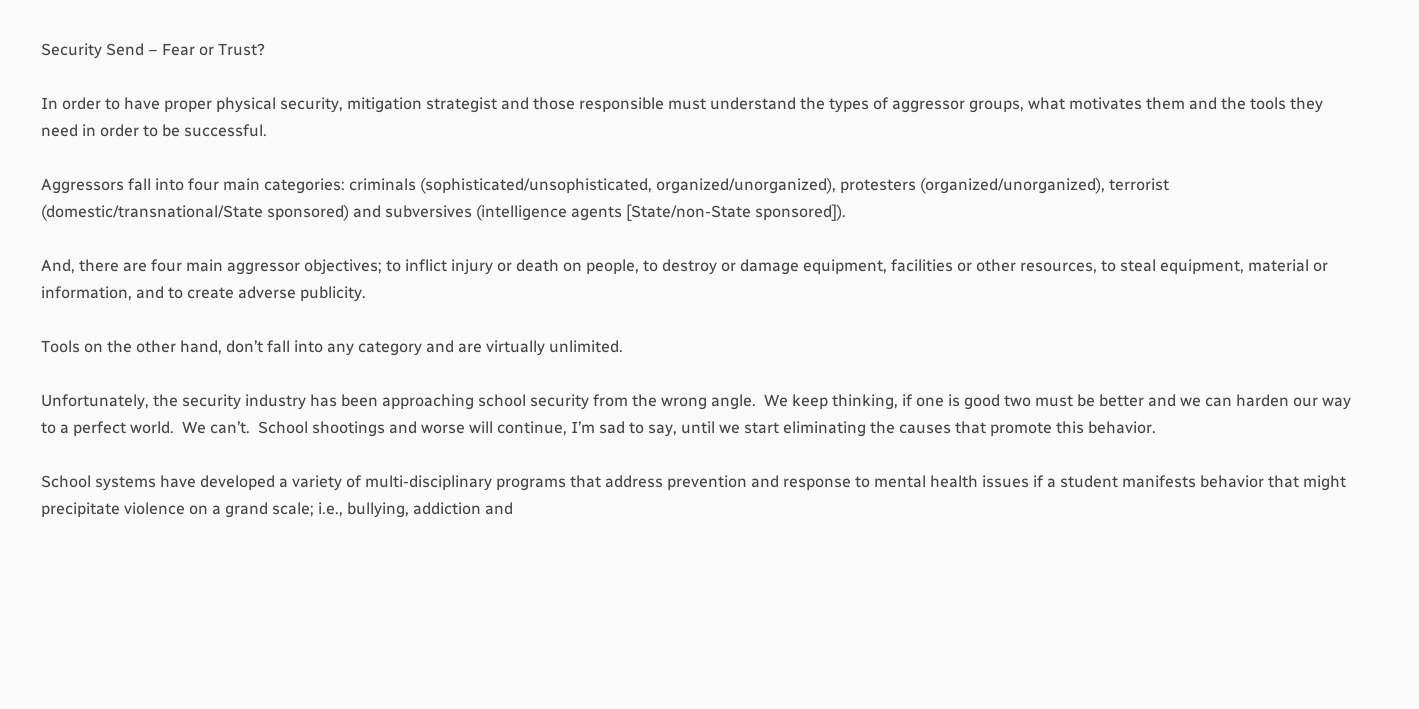Security Send – Fear or Trust?

In order to have proper physical security, mitigation strategist and those responsible must understand the types of aggressor groups, what motivates them and the tools they need in order to be successful.

Aggressors fall into four main categories: criminals (sophisticated/unsophisticated, organized/unorganized), protesters (organized/unorganized), terrorist (domestic/transnational/State sponsored) and subversives (intelligence agents [State/non-State sponsored]).

And, there are four main aggressor objectives; to inflict injury or death on people, to destroy or damage equipment, facilities or other resources, to steal equipment, material or information, and to create adverse publicity.

Tools on the other hand, don’t fall into any category and are virtually unlimited.

Unfortunately, the security industry has been approaching school security from the wrong angle.  We keep thinking, if one is good two must be better and we can harden our way to a perfect world.  We can’t.  School shootings and worse will continue, I’m sad to say, until we start eliminating the causes that promote this behavior.

School systems have developed a variety of multi-disciplinary programs that address prevention and response to mental health issues if a student manifests behavior that might precipitate violence on a grand scale; i.e., bullying, addiction and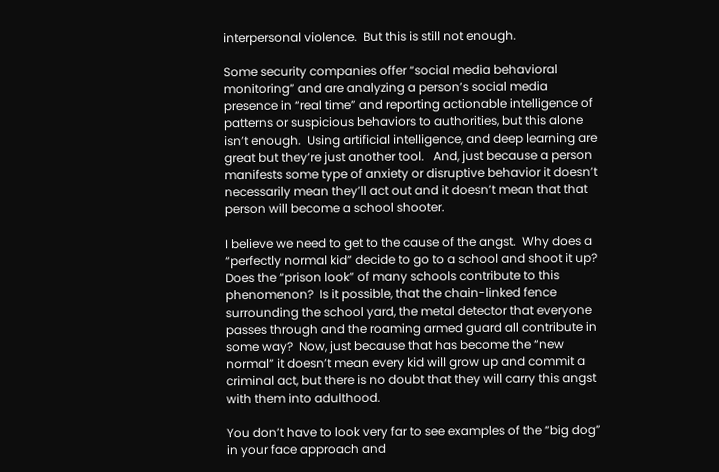interpersonal violence.  But this is still not enough.

Some security companies offer “social media behavioral monitoring” and are analyzing a person’s social media presence in “real time” and reporting actionable intelligence of patterns or suspicious behaviors to authorities, but this alone isn’t enough.  Using artificial intelligence, and deep learning are great but they’re just another tool.   And, just because a person manifests some type of anxiety or disruptive behavior it doesn’t necessarily mean they’ll act out and it doesn’t mean that that person will become a school shooter.

I believe we need to get to the cause of the angst.  Why does a “perfectly normal kid” decide to go to a school and shoot it up?  Does the “prison look” of many schools contribute to this phenomenon?  Is it possible, that the chain-linked fence surrounding the school yard, the metal detector that everyone passes through and the roaming armed guard all contribute in some way?  Now, just because that has become the “new normal” it doesn’t mean every kid will grow up and commit a criminal act, but there is no doubt that they will carry this angst with them into adulthood.

You don’t have to look very far to see examples of the “big dog” in your face approach and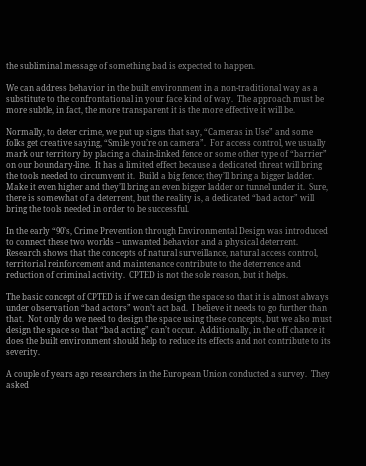the subliminal message of something bad is expected to happen.

We can address behavior in the built environment in a non-traditional way as a substitute to the confrontational in your face kind of way.  The approach must be more subtle, in fact, the more transparent it is the more effective it will be.

Normally, to deter crime, we put up signs that say, “Cameras in Use” and some folks get creative saying, “Smile you’re on camera”.  For access control, we usually mark our territory by placing a chain-linked fence or some other type of “barrier” on our boundary-line.  It has a limited effect because a dedicated threat will bring the tools needed to circumvent it.  Build a big fence; they’ll bring a bigger ladder.  Make it even higher and they’ll bring an even bigger ladder or tunnel under it.  Sure, there is somewhat of a deterrent, but the reality is, a dedicated “bad actor” will bring the tools needed in order to be successful.

In the early “90’s, Crime Prevention through Environmental Design was introduced to connect these two worlds – unwanted behavior and a physical deterrent.  Research shows that the concepts of natural surveillance, natural access control, territorial reinforcement and maintenance contribute to the deterrence and reduction of criminal activity.  CPTED is not the sole reason, but it helps.

The basic concept of CPTED is if we can design the space so that it is almost always under observation “bad actors” won’t act bad.  I believe it needs to go further than that.  Not only do we need to design the space using these concepts, but we also must design the space so that “bad acting” can’t occur.  Additionally, in the off chance it does the built environment should help to reduce its effects and not contribute to its severity.

A couple of years ago researchers in the European Union conducted a survey.  They asked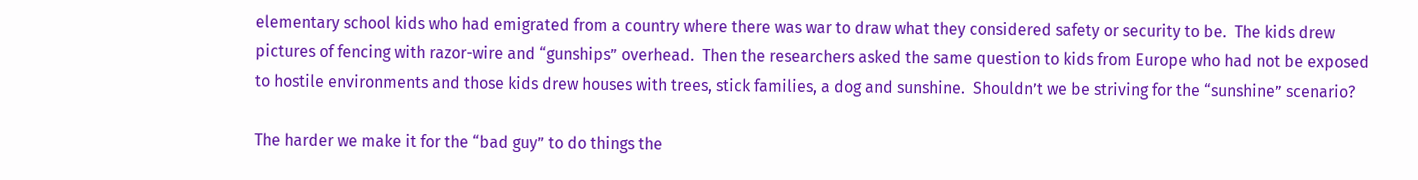elementary school kids who had emigrated from a country where there was war to draw what they considered safety or security to be.  The kids drew pictures of fencing with razor-wire and “gunships” overhead.  Then the researchers asked the same question to kids from Europe who had not be exposed to hostile environments and those kids drew houses with trees, stick families, a dog and sunshine.  Shouldn’t we be striving for the “sunshine” scenario?

The harder we make it for the “bad guy” to do things the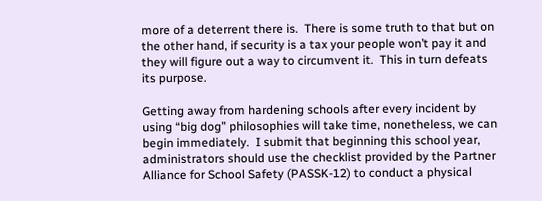more of a deterrent there is.  There is some truth to that but on the other hand, if security is a tax your people won’t pay it and they will figure out a way to circumvent it.  This in turn defeats its purpose.

Getting away from hardening schools after every incident by using “big dog” philosophies will take time, nonetheless, we can begin immediately.  I submit that beginning this school year, administrators should use the checklist provided by the Partner Alliance for School Safety (PASSK-12) to conduct a physical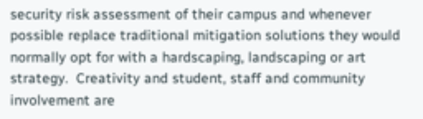security risk assessment of their campus and whenever possible replace traditional mitigation solutions they would normally opt for with a hardscaping, landscaping or art strategy.  Creativity and student, staff and community involvement are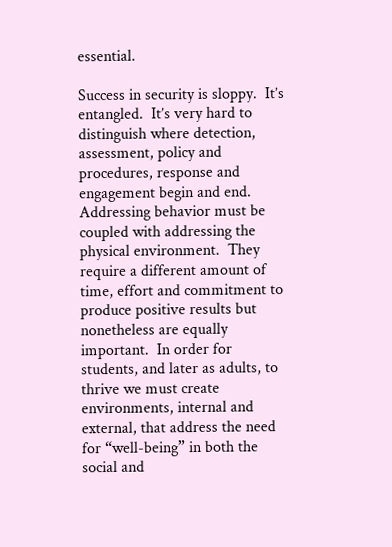essential.

Success in security is sloppy.  It’s entangled.  It’s very hard to distinguish where detection, assessment, policy and procedures, response and engagement begin and end.  Addressing behavior must be coupled with addressing the physical environment.  They require a different amount of time, effort and commitment to produce positive results but nonetheless are equally important.  In order for students, and later as adults, to thrive we must create environments, internal and external, that address the need for “well-being” in both the social and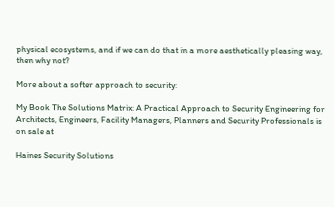physical ecosystems, and if we can do that in a more aesthetically pleasing way, then why not?

More about a softer approach to security:

My Book The Solutions Matrix: A Practical Approach to Security Engineering for Architects, Engineers, Facility Managers, Planners and Security Professionals is on sale at

Haines Security Solutions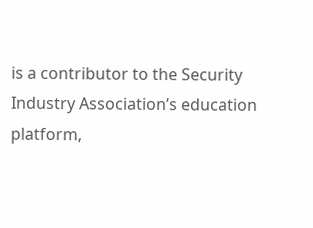is a contributor to the Security Industry Association’s education platform,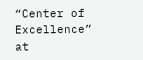“Center of Excellence” at